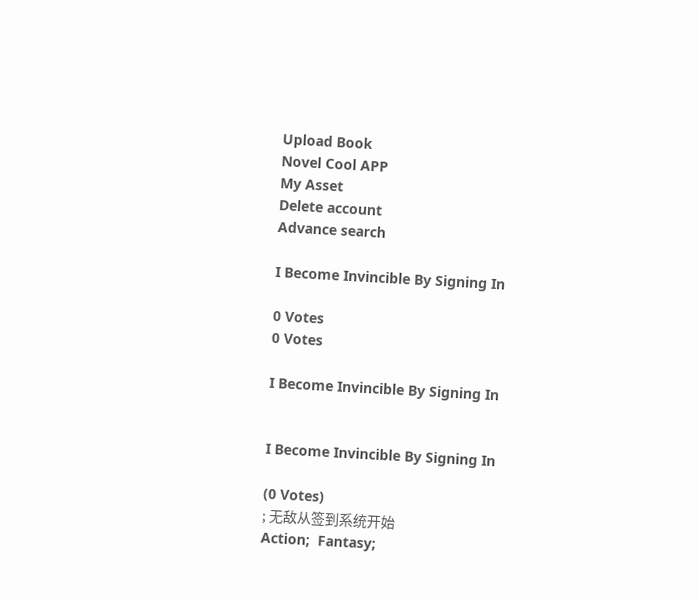Upload Book
Novel Cool APP
My Asset
Delete account
Advance search

I Become Invincible By Signing In

0 Votes
0 Votes

I Become Invincible By Signing In


I Become Invincible By Signing In

(0 Votes)
; 无敌从签到系统开始
Action;  Fantasy;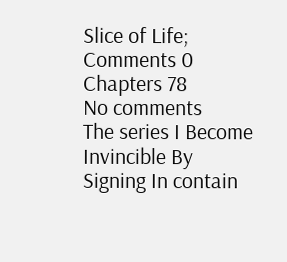Slice of Life;
Comments 0
Chapters 78
No comments
The series I Become Invincible By Signing In contain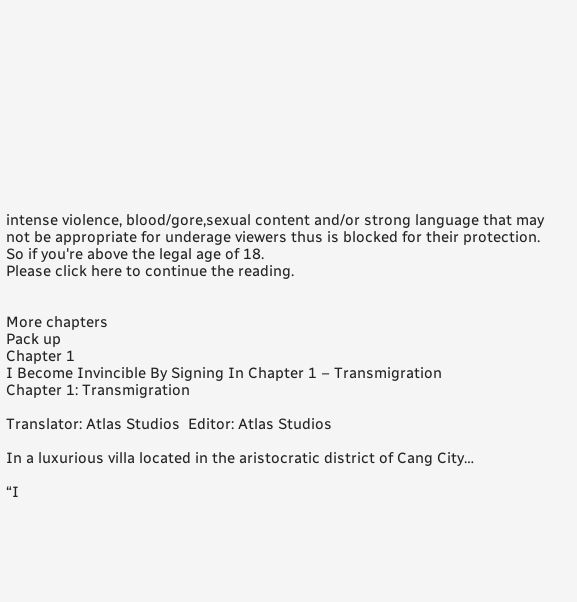intense violence, blood/gore,sexual content and/or strong language that may not be appropriate for underage viewers thus is blocked for their protection. So if you're above the legal age of 18.
Please click here to continue the reading.


More chapters
Pack up
Chapter 1
I Become Invincible By Signing In Chapter 1 – Transmigration
Chapter 1: Transmigration

Translator: Atlas Studios  Editor: Atlas Studios

In a luxurious villa located in the aristocratic district of Cang City…

“I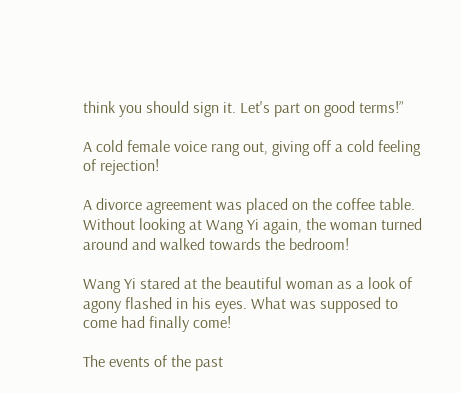think you should sign it. Let's part on good terms!”

A cold female voice rang out, giving off a cold feeling of rejection!

A divorce agreement was placed on the coffee table. Without looking at Wang Yi again, the woman turned around and walked towards the bedroom!

Wang Yi stared at the beautiful woman as a look of agony flashed in his eyes. What was supposed to come had finally come!

The events of the past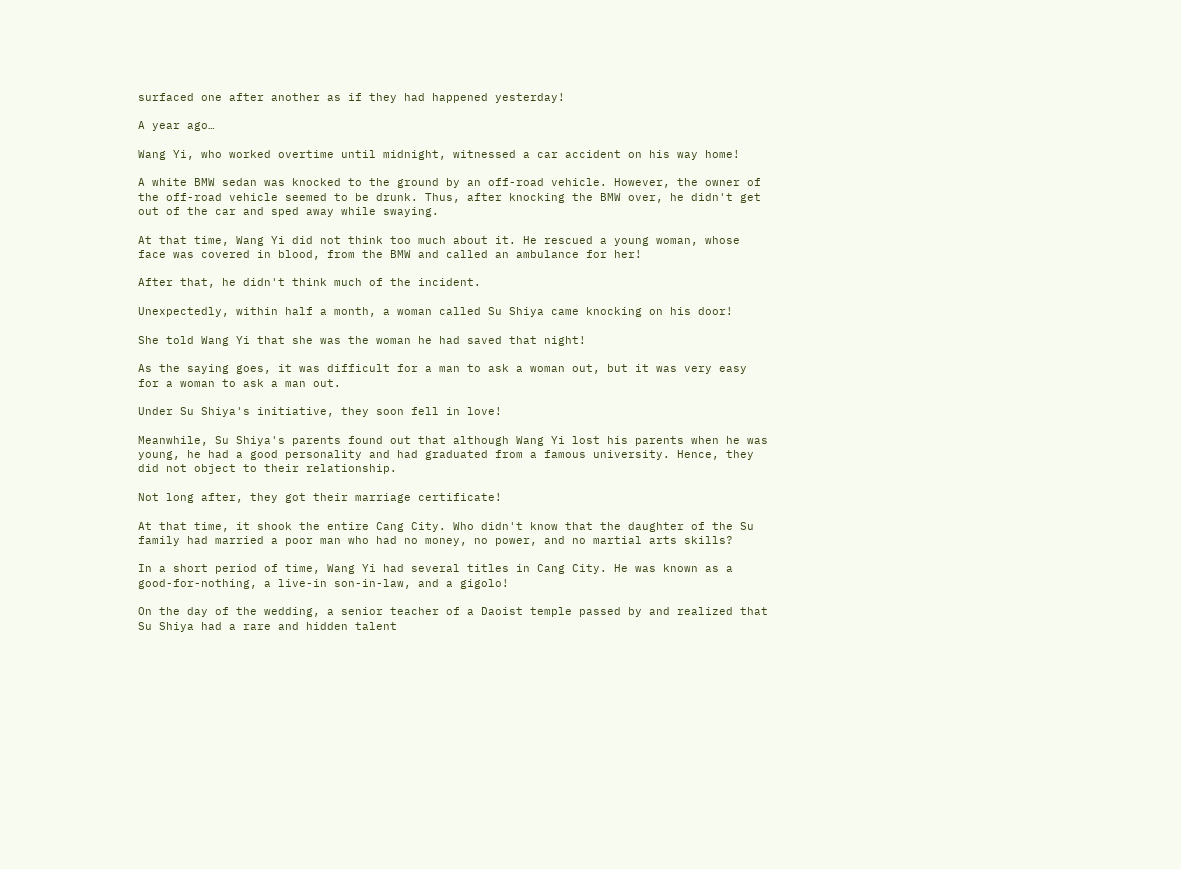surfaced one after another as if they had happened yesterday!

A year ago…

Wang Yi, who worked overtime until midnight, witnessed a car accident on his way home!

A white BMW sedan was knocked to the ground by an off-road vehicle. However, the owner of the off-road vehicle seemed to be drunk. Thus, after knocking the BMW over, he didn't get out of the car and sped away while swaying.

At that time, Wang Yi did not think too much about it. He rescued a young woman, whose face was covered in blood, from the BMW and called an ambulance for her!

After that, he didn't think much of the incident.

Unexpectedly, within half a month, a woman called Su Shiya came knocking on his door!

She told Wang Yi that she was the woman he had saved that night!

As the saying goes, it was difficult for a man to ask a woman out, but it was very easy for a woman to ask a man out.

Under Su Shiya's initiative, they soon fell in love!

Meanwhile, Su Shiya's parents found out that although Wang Yi lost his parents when he was young, he had a good personality and had graduated from a famous university. Hence, they did not object to their relationship.

Not long after, they got their marriage certificate!

At that time, it shook the entire Cang City. Who didn't know that the daughter of the Su family had married a poor man who had no money, no power, and no martial arts skills?

In a short period of time, Wang Yi had several titles in Cang City. He was known as a good-for-nothing, a live-in son-in-law, and a gigolo!

On the day of the wedding, a senior teacher of a Daoist temple passed by and realized that Su Shiya had a rare and hidden talent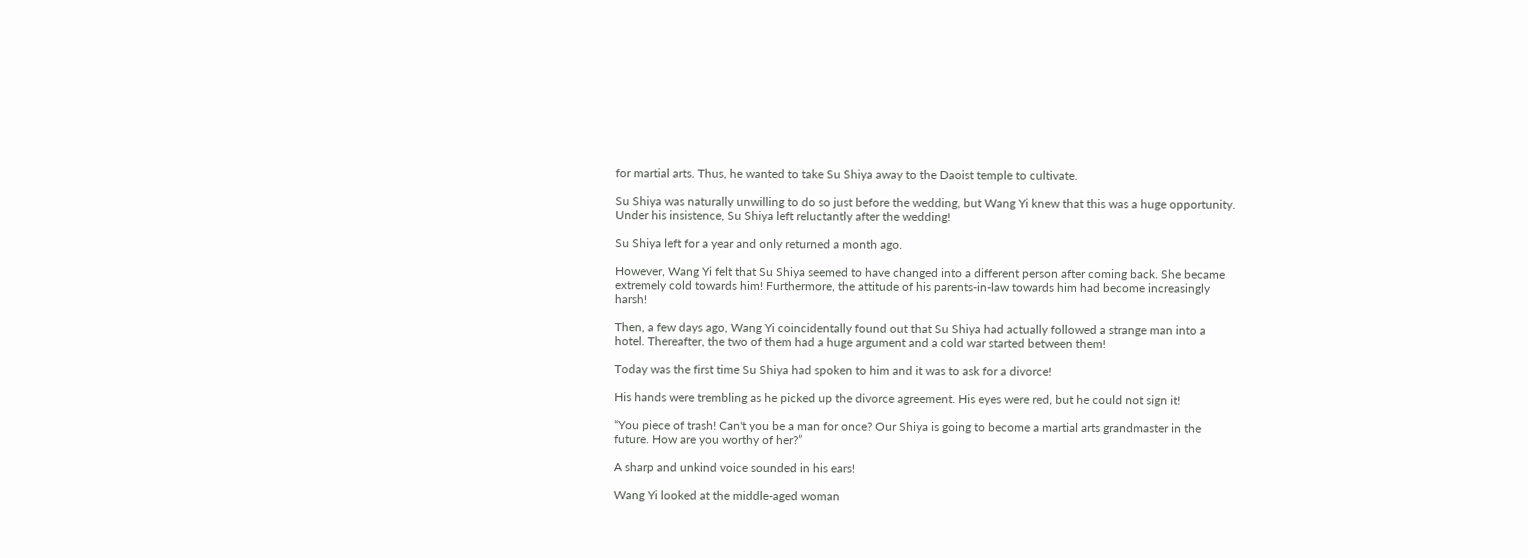for martial arts. Thus, he wanted to take Su Shiya away to the Daoist temple to cultivate.

Su Shiya was naturally unwilling to do so just before the wedding, but Wang Yi knew that this was a huge opportunity. Under his insistence, Su Shiya left reluctantly after the wedding!

Su Shiya left for a year and only returned a month ago.

However, Wang Yi felt that Su Shiya seemed to have changed into a different person after coming back. She became extremely cold towards him! Furthermore, the attitude of his parents-in-law towards him had become increasingly harsh!

Then, a few days ago, Wang Yi coincidentally found out that Su Shiya had actually followed a strange man into a hotel. Thereafter, the two of them had a huge argument and a cold war started between them!

Today was the first time Su Shiya had spoken to him and it was to ask for a divorce!

His hands were trembling as he picked up the divorce agreement. His eyes were red, but he could not sign it!

“You piece of trash! Can't you be a man for once? Our Shiya is going to become a martial arts grandmaster in the future. How are you worthy of her?”

A sharp and unkind voice sounded in his ears!

Wang Yi looked at the middle-aged woman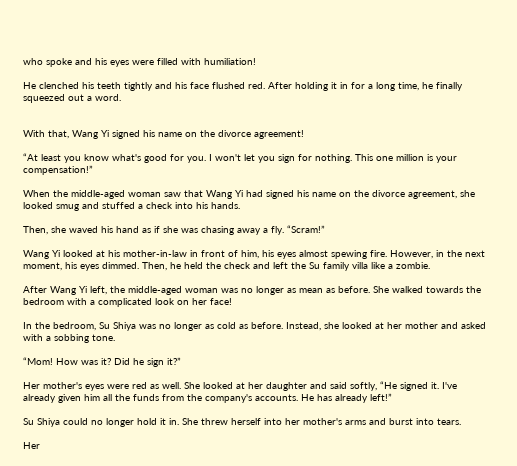who spoke and his eyes were filled with humiliation!

He clenched his teeth tightly and his face flushed red. After holding it in for a long time, he finally squeezed out a word.


With that, Wang Yi signed his name on the divorce agreement!

“At least you know what's good for you. I won't let you sign for nothing. This one million is your compensation!”

When the middle-aged woman saw that Wang Yi had signed his name on the divorce agreement, she looked smug and stuffed a check into his hands.

Then, she waved his hand as if she was chasing away a fly. “Scram!”

Wang Yi looked at his mother-in-law in front of him, his eyes almost spewing fire. However, in the next moment, his eyes dimmed. Then, he held the check and left the Su family villa like a zombie.

After Wang Yi left, the middle-aged woman was no longer as mean as before. She walked towards the bedroom with a complicated look on her face!

In the bedroom, Su Shiya was no longer as cold as before. Instead, she looked at her mother and asked with a sobbing tone.

“Mom! How was it? Did he sign it?”

Her mother's eyes were red as well. She looked at her daughter and said softly, “He signed it. I've already given him all the funds from the company's accounts. He has already left!”

Su Shiya could no longer hold it in. She threw herself into her mother's arms and burst into tears.

Her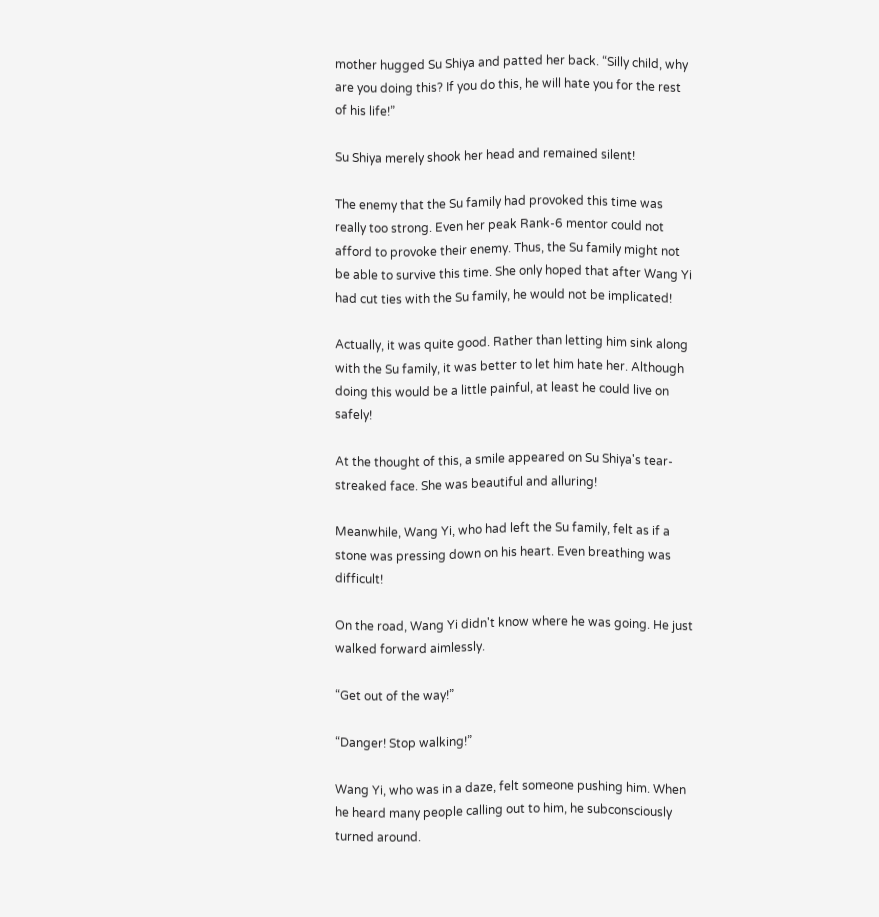mother hugged Su Shiya and patted her back. “Silly child, why are you doing this? If you do this, he will hate you for the rest of his life!”

Su Shiya merely shook her head and remained silent!

The enemy that the Su family had provoked this time was really too strong. Even her peak Rank-6 mentor could not afford to provoke their enemy. Thus, the Su family might not be able to survive this time. She only hoped that after Wang Yi had cut ties with the Su family, he would not be implicated!

Actually, it was quite good. Rather than letting him sink along with the Su family, it was better to let him hate her. Although doing this would be a little painful, at least he could live on safely!

At the thought of this, a smile appeared on Su Shiya's tear-streaked face. She was beautiful and alluring!

Meanwhile, Wang Yi, who had left the Su family, felt as if a stone was pressing down on his heart. Even breathing was difficult!

On the road, Wang Yi didn't know where he was going. He just walked forward aimlessly.

“Get out of the way!”

“Danger! Stop walking!”

Wang Yi, who was in a daze, felt someone pushing him. When he heard many people calling out to him, he subconsciously turned around.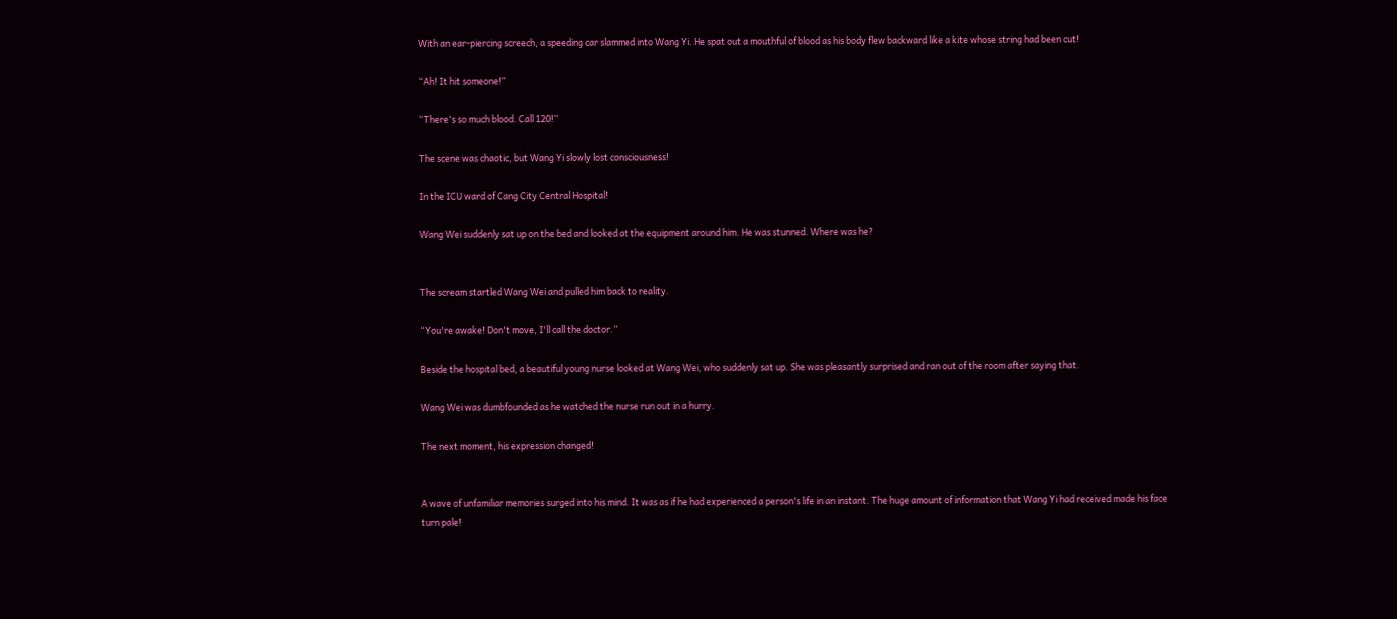With an ear-piercing screech, a speeding car slammed into Wang Yi. He spat out a mouthful of blood as his body flew backward like a kite whose string had been cut!

“Ah! It hit someone!”

“There's so much blood. Call 120!”

The scene was chaotic, but Wang Yi slowly lost consciousness!

In the ICU ward of Cang City Central Hospital!

Wang Wei suddenly sat up on the bed and looked at the equipment around him. He was stunned. Where was he?


The scream startled Wang Wei and pulled him back to reality.

“You're awake! Don't move, I'll call the doctor.”

Beside the hospital bed, a beautiful young nurse looked at Wang Wei, who suddenly sat up. She was pleasantly surprised and ran out of the room after saying that.

Wang Wei was dumbfounded as he watched the nurse run out in a hurry.

The next moment, his expression changed!


A wave of unfamiliar memories surged into his mind. It was as if he had experienced a person's life in an instant. The huge amount of information that Wang Yi had received made his face turn pale!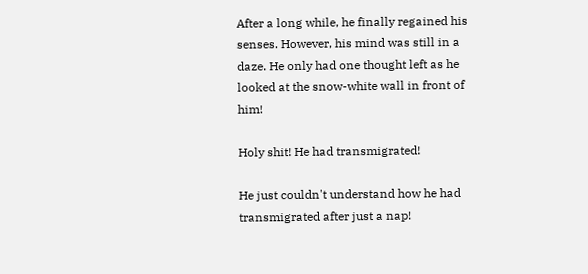After a long while, he finally regained his senses. However, his mind was still in a daze. He only had one thought left as he looked at the snow-white wall in front of him!

Holy shit! He had transmigrated!

He just couldn't understand how he had transmigrated after just a nap!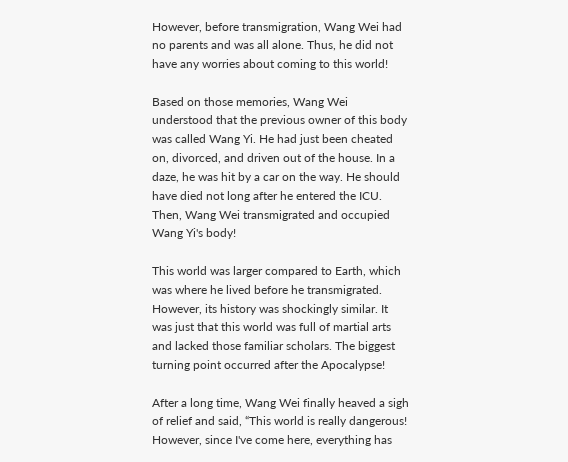However, before transmigration, Wang Wei had no parents and was all alone. Thus, he did not have any worries about coming to this world!

Based on those memories, Wang Wei understood that the previous owner of this body was called Wang Yi. He had just been cheated on, divorced, and driven out of the house. In a daze, he was hit by a car on the way. He should have died not long after he entered the ICU. Then, Wang Wei transmigrated and occupied Wang Yi's body!

This world was larger compared to Earth, which was where he lived before he transmigrated. However, its history was shockingly similar. It was just that this world was full of martial arts and lacked those familiar scholars. The biggest turning point occurred after the Apocalypse!

After a long time, Wang Wei finally heaved a sigh of relief and said, “This world is really dangerous! However, since I've come here, everything has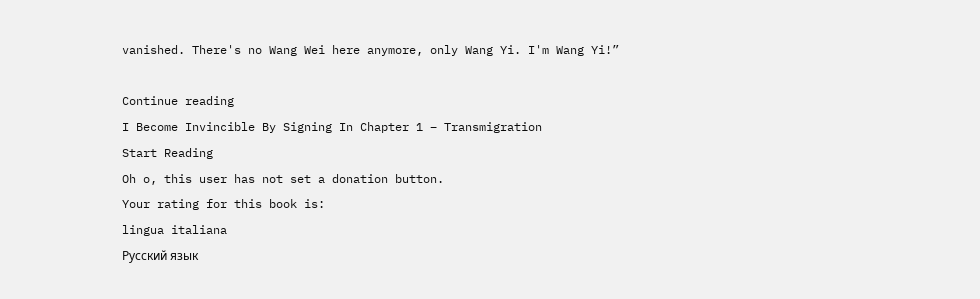vanished. There's no Wang Wei here anymore, only Wang Yi. I'm Wang Yi!”

Continue reading
I Become Invincible By Signing In Chapter 1 – Transmigration
Start Reading
Oh o, this user has not set a donation button.
Your rating for this book is:
lingua italiana
Русский язык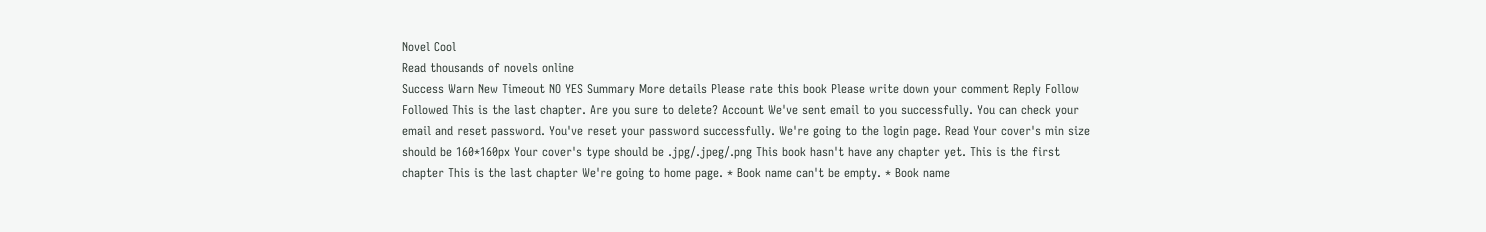Novel Cool
Read thousands of novels online
Success Warn New Timeout NO YES Summary More details Please rate this book Please write down your comment Reply Follow Followed This is the last chapter. Are you sure to delete? Account We've sent email to you successfully. You can check your email and reset password. You've reset your password successfully. We're going to the login page. Read Your cover's min size should be 160*160px Your cover's type should be .jpg/.jpeg/.png This book hasn't have any chapter yet. This is the first chapter This is the last chapter We're going to home page. * Book name can't be empty. * Book name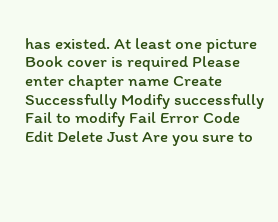has existed. At least one picture Book cover is required Please enter chapter name Create Successfully Modify successfully Fail to modify Fail Error Code Edit Delete Just Are you sure to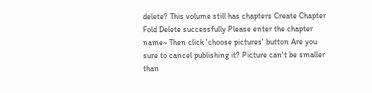delete? This volume still has chapters Create Chapter Fold Delete successfully Please enter the chapter name~ Then click 'choose pictures' button Are you sure to cancel publishing it? Picture can't be smaller than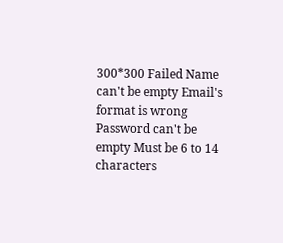300*300 Failed Name can't be empty Email's format is wrong Password can't be empty Must be 6 to 14 characters